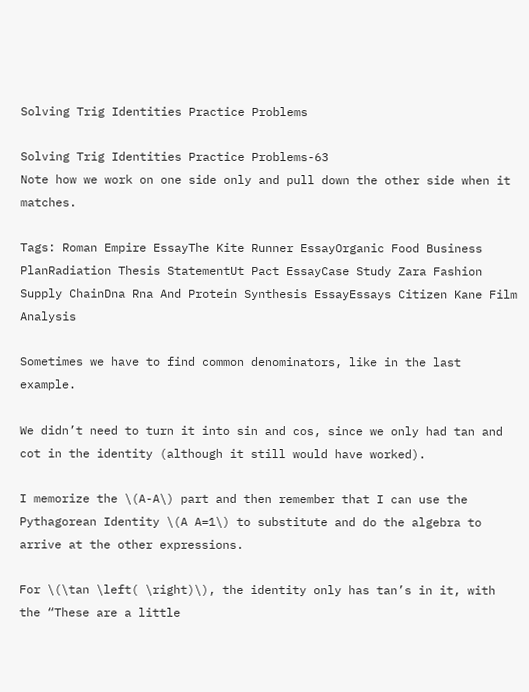Solving Trig Identities Practice Problems

Solving Trig Identities Practice Problems-63
Note how we work on one side only and pull down the other side when it matches.

Tags: Roman Empire EssayThe Kite Runner EssayOrganic Food Business PlanRadiation Thesis StatementUt Pact EssayCase Study Zara Fashion Supply ChainDna Rna And Protein Synthesis EssayEssays Citizen Kane Film Analysis

Sometimes we have to find common denominators, like in the last example.

We didn’t need to turn it into sin and cos, since we only had tan and cot in the identity (although it still would have worked).

I memorize the \(A-A\) part and then remember that I can use the Pythagorean Identity \(A A=1\) to substitute and do the algebra to arrive at the other expressions.

For \(\tan \left( \right)\), the identity only has tan’s in it, with the “These are a little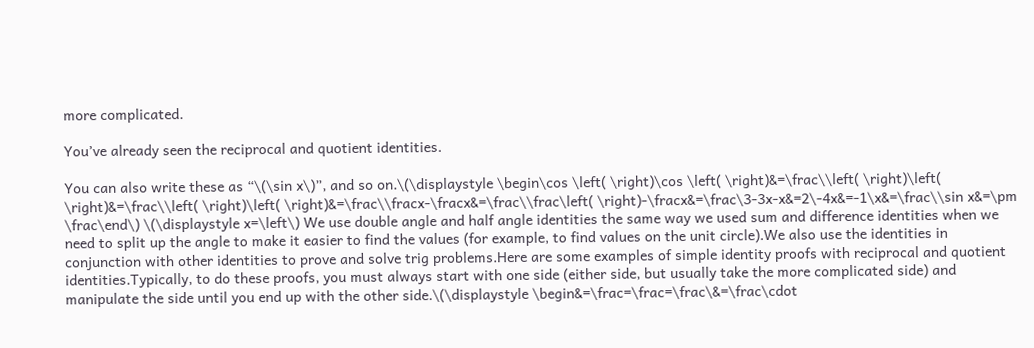more complicated.

You’ve already seen the reciprocal and quotient identities.

You can also write these as “\(\sin x\)”, and so on.\(\displaystyle \begin\cos \left( \right)\cos \left( \right)&=\frac\\left( \right)\left( \right)&=\frac\\left( \right)\left( \right)&=\frac\\fracx-\fracx&=\frac\\frac\left( \right)-\fracx&=\frac\3-3x-x&=2\-4x&=-1\x&=\frac\\sin x&=\pm \frac\end\) \(\displaystyle x=\left\) We use double angle and half angle identities the same way we used sum and difference identities when we need to split up the angle to make it easier to find the values (for example, to find values on the unit circle).We also use the identities in conjunction with other identities to prove and solve trig problems.Here are some examples of simple identity proofs with reciprocal and quotient identities.Typically, to do these proofs, you must always start with one side (either side, but usually take the more complicated side) and manipulate the side until you end up with the other side.\(\displaystyle \begin&=\frac=\frac=\frac\&=\frac\cdot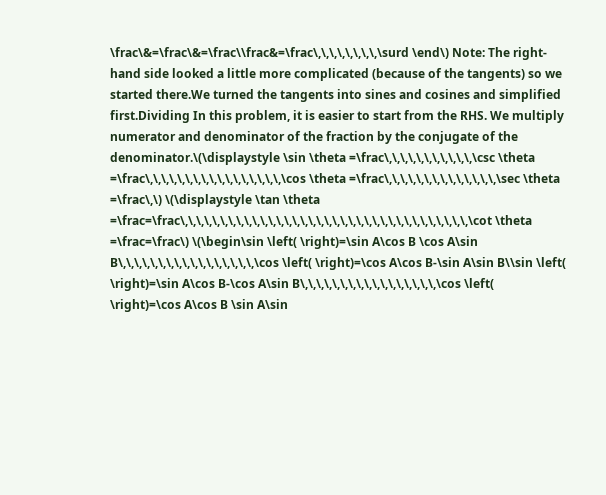\frac\&=\frac\&=\frac\\frac&=\frac\,\,\,\,\,\,\,\,\surd \end\) Note: The right-hand side looked a little more complicated (because of the tangents) so we started there.We turned the tangents into sines and cosines and simplified first.Dividing In this problem, it is easier to start from the RHS. We multiply numerator and denominator of the fraction by the conjugate of the denominator.\(\displaystyle \sin \theta =\frac\,\,\,\,\,\,\,\,\,\,\,\csc \theta =\frac\,\,\,\,\,\,\,\,\,\,\,\,\,\,\,\,\,\cos \theta =\frac\,\,\,\,\,\,\,\,\,\,\,\,\,\,\sec \theta =\frac\,\) \(\displaystyle \tan \theta =\frac=\frac\,\,\,\,\,\,\,\,\,\,\,\,\,\,\,\,\,\,\,\,\,\,\,\,\,\,\,\,\,\,\,\,\,\,\,\,\cot \theta =\frac=\frac\) \(\begin\sin \left( \right)=\sin A\cos B \cos A\sin B\,\,\,\,\,\,\,\,\,\,\,\,\,\,\,\,\,\cos \left( \right)=\cos A\cos B-\sin A\sin B\\sin \left( \right)=\sin A\cos B-\cos A\sin B\,\,\,\,\,\,\,\,\,\,\,\,\,\,\,\,\,\cos \left( \right)=\cos A\cos B \sin A\sin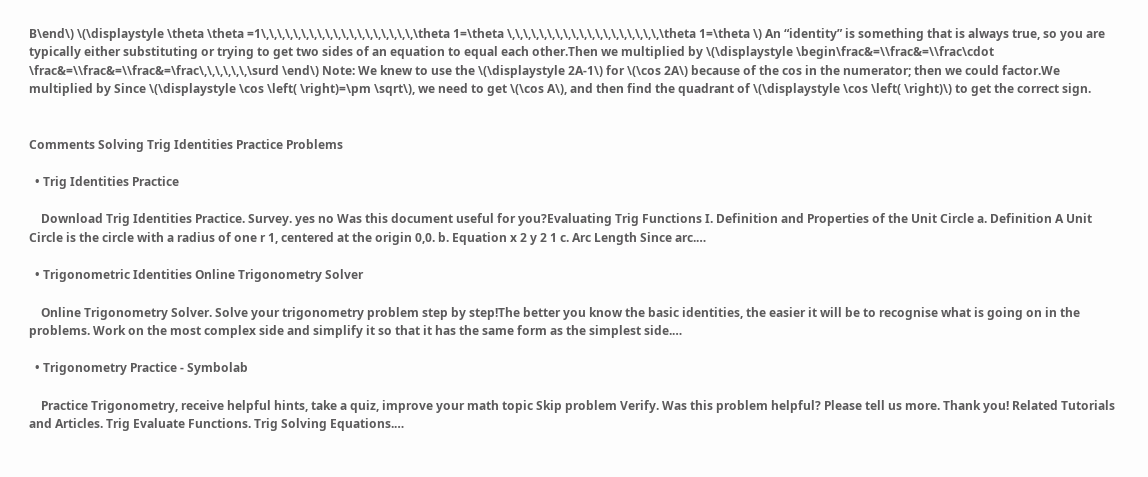B\end\) \(\displaystyle \theta \theta =1\,\,\,\,\,\,\,\,\,\,\,\,\,\,\,\,\,\,\,\theta 1=\theta \,\,\,\,\,\,\,\,\,\,\,\,\,\,\,\,\,\,\,\theta 1=\theta \) An “identity” is something that is always true, so you are typically either substituting or trying to get two sides of an equation to equal each other.Then we multiplied by \(\displaystyle \begin\frac&=\\frac&=\\frac\cdot \frac&=\\frac&=\\frac&=\frac\,\,\,\,\,\,\surd \end\) Note: We knew to use the \(\displaystyle 2A-1\) for \(\cos 2A\) because of the cos in the numerator; then we could factor.We multiplied by Since \(\displaystyle \cos \left( \right)=\pm \sqrt\), we need to get \(\cos A\), and then find the quadrant of \(\displaystyle \cos \left( \right)\) to get the correct sign.


Comments Solving Trig Identities Practice Problems

  • Trig Identities Practice

    Download Trig Identities Practice. Survey. yes no Was this document useful for you?Evaluating Trig Functions I. Definition and Properties of the Unit Circle a. Definition A Unit Circle is the circle with a radius of one r 1, centered at the origin 0,0. b. Equation x 2 y 2 1 c. Arc Length Since arc.…

  • Trigonometric Identities Online Trigonometry Solver

    Online Trigonometry Solver. Solve your trigonometry problem step by step!The better you know the basic identities, the easier it will be to recognise what is going on in the problems. Work on the most complex side and simplify it so that it has the same form as the simplest side.…

  • Trigonometry Practice - Symbolab

    Practice Trigonometry, receive helpful hints, take a quiz, improve your math topic Skip problem Verify. Was this problem helpful? Please tell us more. Thank you! Related Tutorials and Articles. Trig Evaluate Functions. Trig Solving Equations.…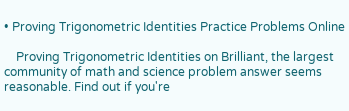• Proving Trigonometric Identities Practice Problems Online

    Proving Trigonometric Identities on Brilliant, the largest community of math and science problem answer seems reasonable. Find out if you're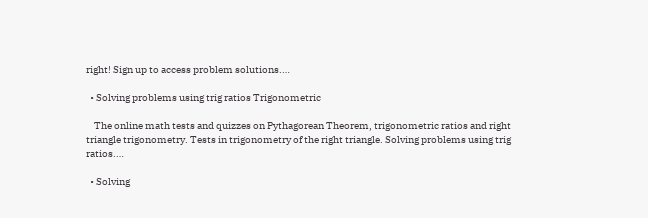right! Sign up to access problem solutions.…

  • Solving problems using trig ratios Trigonometric

    The online math tests and quizzes on Pythagorean Theorem, trigonometric ratios and right triangle trigonometry. Tests in trigonometry of the right triangle. Solving problems using trig ratios.…

  • Solving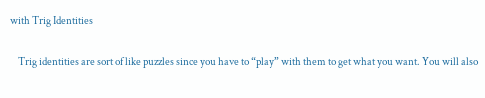with Trig Identities

    Trig identities are sort of like puzzles since you have to “play” with them to get what you want. You will also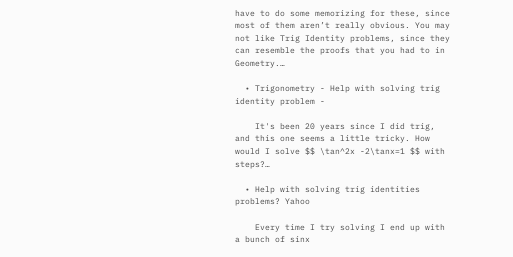have to do some memorizing for these, since most of them aren’t really obvious. You may not like Trig Identity problems, since they can resemble the proofs that you had to in Geometry.…

  • Trigonometry - Help with solving trig identity problem -

    It's been 20 years since I did trig, and this one seems a little tricky. How would I solve $$ \tan^2x -2\tanx=1 $$ with steps?…

  • Help with solving trig identities problems? Yahoo

    Every time I try solving I end up with a bunch of sinx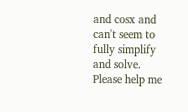and cosx and can't seem to fully simplify and solve. Please help me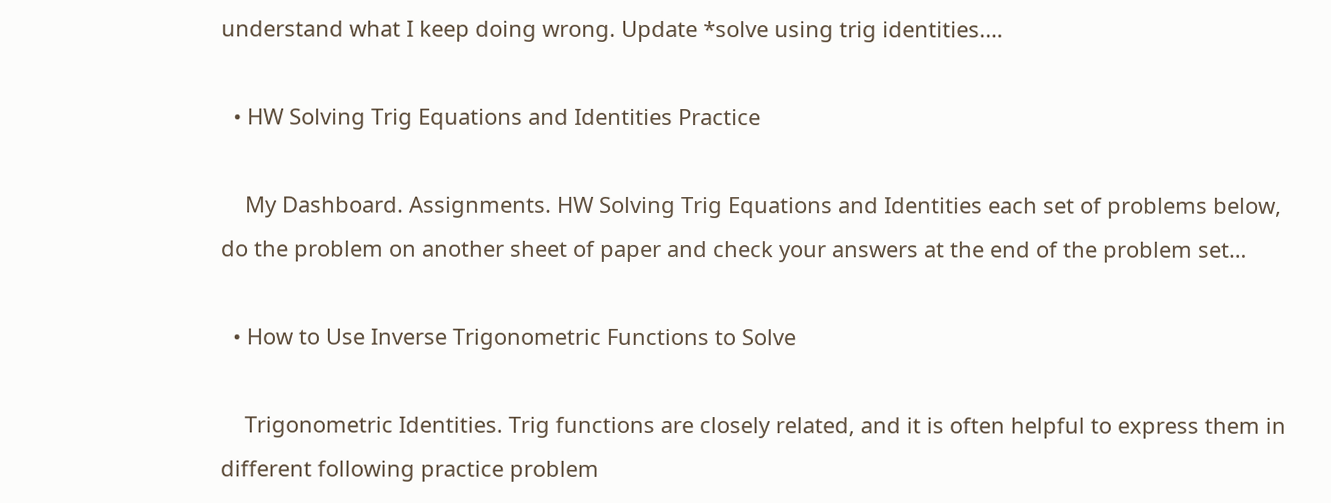understand what I keep doing wrong. Update *solve using trig identities.…

  • HW Solving Trig Equations and Identities Practice

    My Dashboard. Assignments. HW Solving Trig Equations and Identities each set of problems below, do the problem on another sheet of paper and check your answers at the end of the problem set…

  • How to Use Inverse Trigonometric Functions to Solve

    Trigonometric Identities. Trig functions are closely related, and it is often helpful to express them in different following practice problem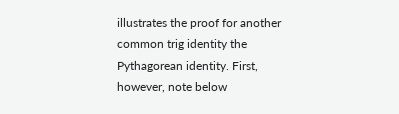illustrates the proof for another common trig identity the Pythagorean identity. First, however, note below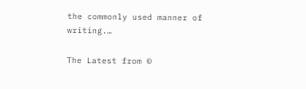the commonly used manner of writing.…

The Latest from ©